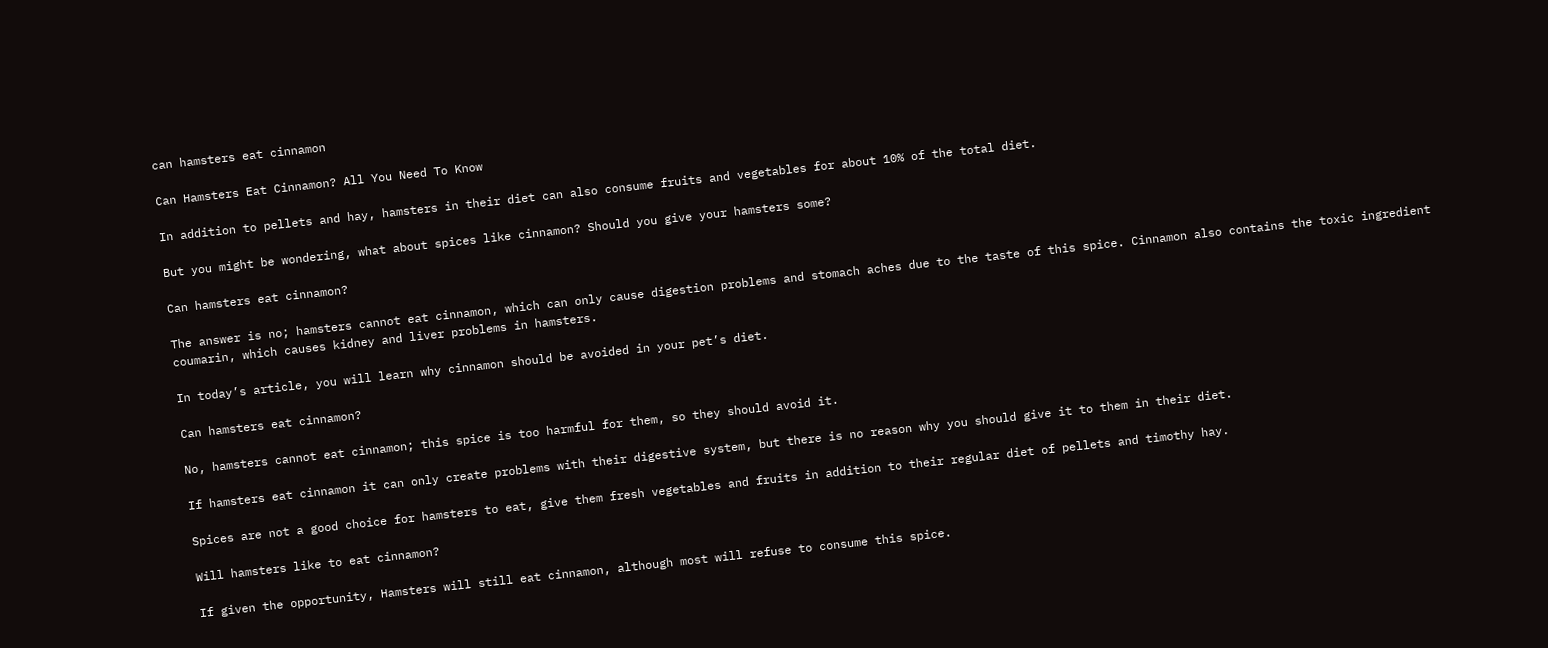can hamsters eat cinnamon

Can Hamsters Eat Cinnamon? All You Need To Know

In addition to pellets and hay, hamsters in their diet can also consume fruits and vegetables for about 10% of the total diet.

But you might be wondering, what about spices like cinnamon? Should you give your hamsters some?

Can hamsters eat cinnamon?

The answer is no; hamsters cannot eat cinnamon, which can only cause digestion problems and stomach aches due to the taste of this spice. Cinnamon also contains the toxic ingredient coumarin, which causes kidney and liver problems in hamsters.

In today’s article, you will learn why cinnamon should be avoided in your pet’s diet.

Can hamsters eat cinnamon?

No, hamsters cannot eat cinnamon; this spice is too harmful for them, so they should avoid it.

If hamsters eat cinnamon it can only create problems with their digestive system, but there is no reason why you should give it to them in their diet.

Spices are not a good choice for hamsters to eat, give them fresh vegetables and fruits in addition to their regular diet of pellets and timothy hay.

Will hamsters like to eat cinnamon?

If given the opportunity, Hamsters will still eat cinnamon, although most will refuse to consume this spice.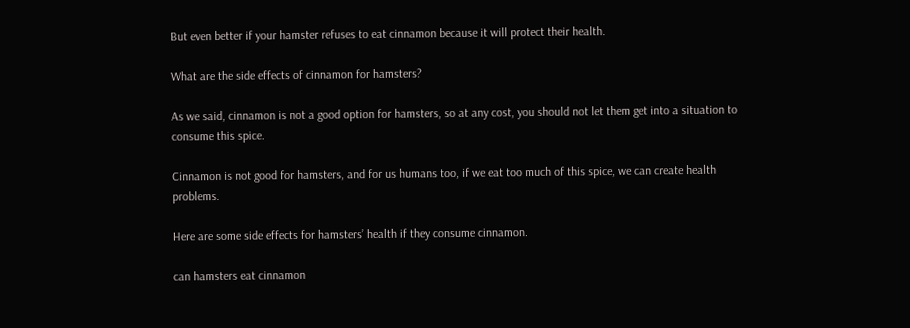But even better if your hamster refuses to eat cinnamon because it will protect their health.

What are the side effects of cinnamon for hamsters?

As we said, cinnamon is not a good option for hamsters, so at any cost, you should not let them get into a situation to consume this spice.

Cinnamon is not good for hamsters, and for us humans too, if we eat too much of this spice, we can create health problems.

Here are some side effects for hamsters’ health if they consume cinnamon.

can hamsters eat cinnamon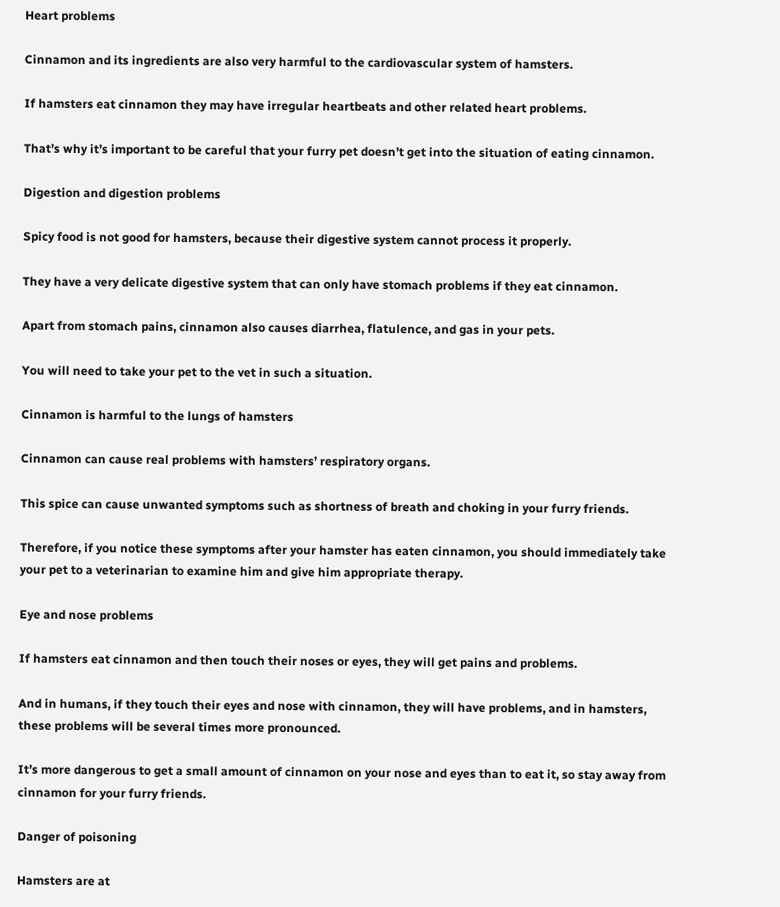Heart problems

Cinnamon and its ingredients are also very harmful to the cardiovascular system of hamsters.

If hamsters eat cinnamon they may have irregular heartbeats and other related heart problems.

That’s why it’s important to be careful that your furry pet doesn’t get into the situation of eating cinnamon.

Digestion and digestion problems

Spicy food is not good for hamsters, because their digestive system cannot process it properly.

They have a very delicate digestive system that can only have stomach problems if they eat cinnamon.

Apart from stomach pains, cinnamon also causes diarrhea, flatulence, and gas in your pets.

You will need to take your pet to the vet in such a situation.

Cinnamon is harmful to the lungs of hamsters

Cinnamon can cause real problems with hamsters’ respiratory organs.

This spice can cause unwanted symptoms such as shortness of breath and choking in your furry friends.

Therefore, if you notice these symptoms after your hamster has eaten cinnamon, you should immediately take your pet to a veterinarian to examine him and give him appropriate therapy.

Eye and nose problems

If hamsters eat cinnamon and then touch their noses or eyes, they will get pains and problems.

And in humans, if they touch their eyes and nose with cinnamon, they will have problems, and in hamsters, these problems will be several times more pronounced.

It’s more dangerous to get a small amount of cinnamon on your nose and eyes than to eat it, so stay away from cinnamon for your furry friends.

Danger of poisoning

Hamsters are at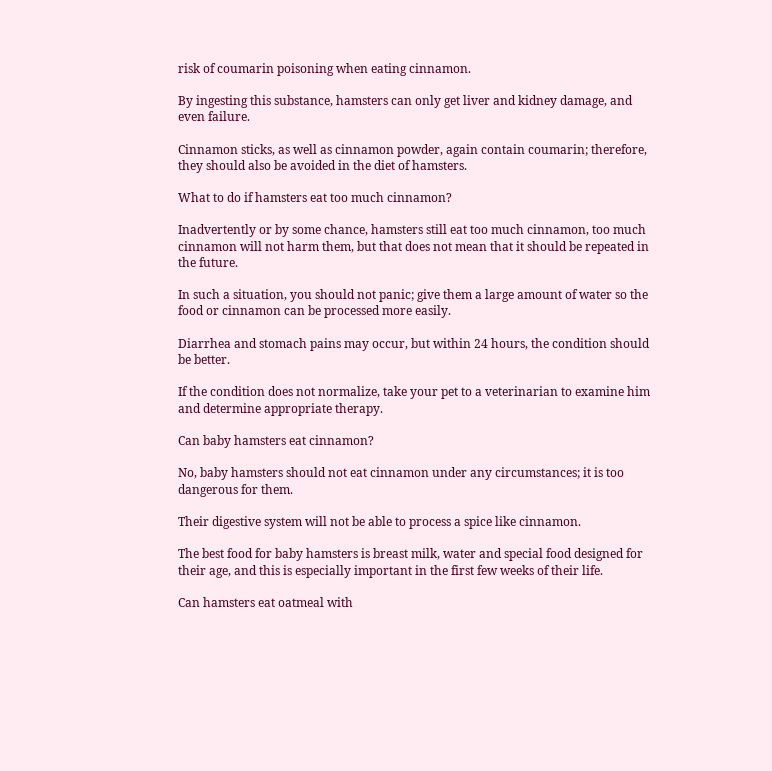risk of coumarin poisoning when eating cinnamon.

By ingesting this substance, hamsters can only get liver and kidney damage, and even failure.

Cinnamon sticks, as well as cinnamon powder, again contain coumarin; therefore, they should also be avoided in the diet of hamsters.

What to do if hamsters eat too much cinnamon?

Inadvertently or by some chance, hamsters still eat too much cinnamon, too much cinnamon will not harm them, but that does not mean that it should be repeated in the future.

In such a situation, you should not panic; give them a large amount of water so the food or cinnamon can be processed more easily.

Diarrhea and stomach pains may occur, but within 24 hours, the condition should be better.

If the condition does not normalize, take your pet to a veterinarian to examine him and determine appropriate therapy.

Can baby hamsters eat cinnamon?

No, baby hamsters should not eat cinnamon under any circumstances; it is too dangerous for them.

Their digestive system will not be able to process a spice like cinnamon.

The best food for baby hamsters is breast milk, water and special food designed for their age, and this is especially important in the first few weeks of their life.

Can hamsters eat oatmeal with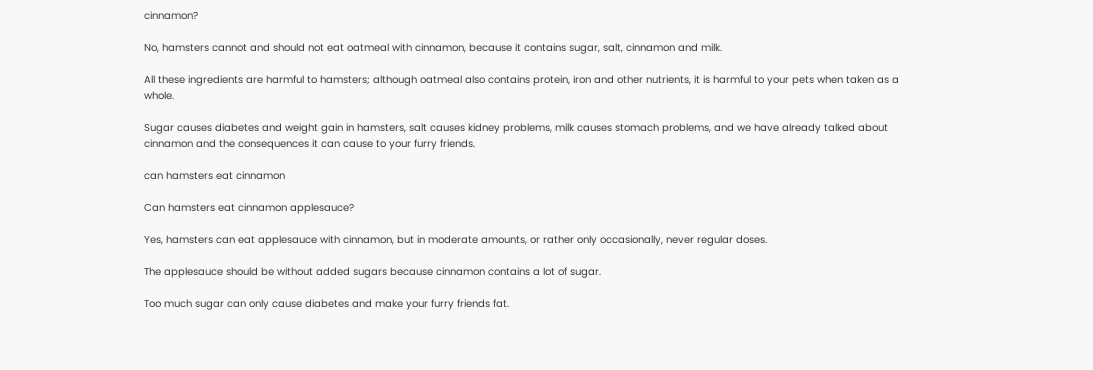cinnamon?

No, hamsters cannot and should not eat oatmeal with cinnamon, because it contains sugar, salt, cinnamon and milk.

All these ingredients are harmful to hamsters; although oatmeal also contains protein, iron and other nutrients, it is harmful to your pets when taken as a whole.

Sugar causes diabetes and weight gain in hamsters, salt causes kidney problems, milk causes stomach problems, and we have already talked about cinnamon and the consequences it can cause to your furry friends.

can hamsters eat cinnamon

Can hamsters eat cinnamon applesauce?

Yes, hamsters can eat applesauce with cinnamon, but in moderate amounts, or rather only occasionally, never regular doses.

The applesauce should be without added sugars because cinnamon contains a lot of sugar.

Too much sugar can only cause diabetes and make your furry friends fat.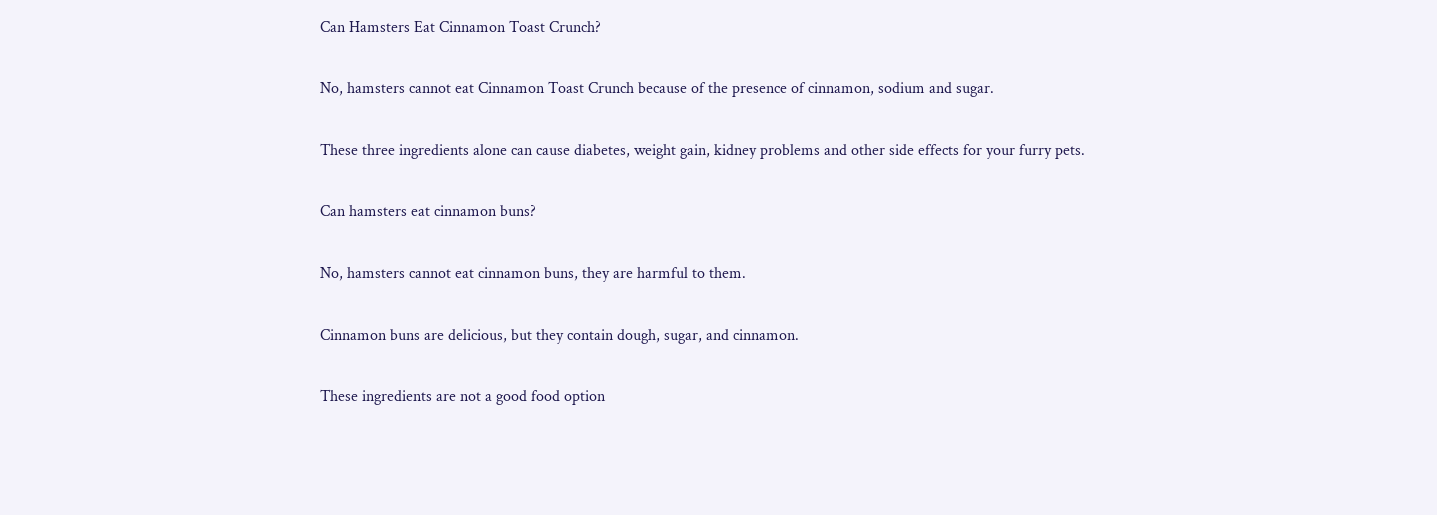Can Hamsters Eat Cinnamon Toast Crunch?

No, hamsters cannot eat Cinnamon Toast Crunch because of the presence of cinnamon, sodium and sugar.

These three ingredients alone can cause diabetes, weight gain, kidney problems and other side effects for your furry pets.

Can hamsters eat cinnamon buns?

No, hamsters cannot eat cinnamon buns, they are harmful to them.

Cinnamon buns are delicious, but they contain dough, sugar, and cinnamon.

These ingredients are not a good food option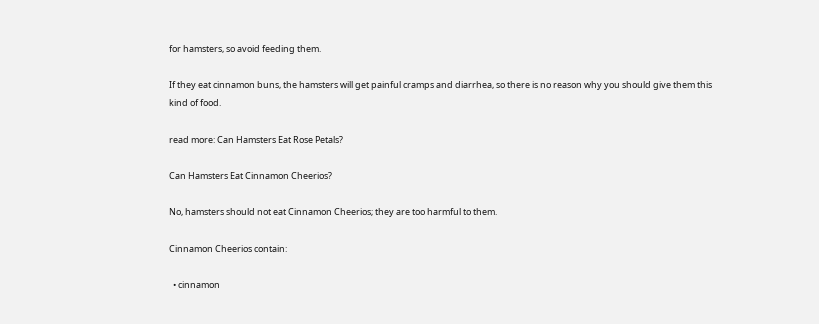for hamsters, so avoid feeding them.

If they eat cinnamon buns, the hamsters will get painful cramps and diarrhea, so there is no reason why you should give them this kind of food.

read more: Can Hamsters Eat Rose Petals?

Can Hamsters Eat Cinnamon Cheerios?

No, hamsters should not eat Cinnamon Cheerios; they are too harmful to them.

Cinnamon Cheerios contain:

  • cinnamon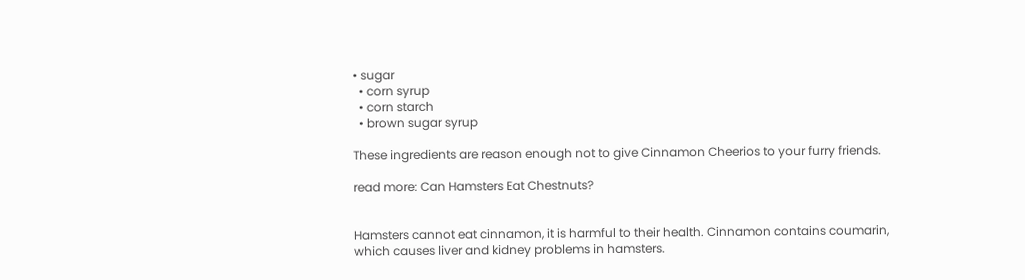• sugar
  • corn syrup
  • corn starch
  • brown sugar syrup

These ingredients are reason enough not to give Cinnamon Cheerios to your furry friends.

read more: Can Hamsters Eat Chestnuts?


Hamsters cannot eat cinnamon, it is harmful to their health. Cinnamon contains coumarin, which causes liver and kidney problems in hamsters.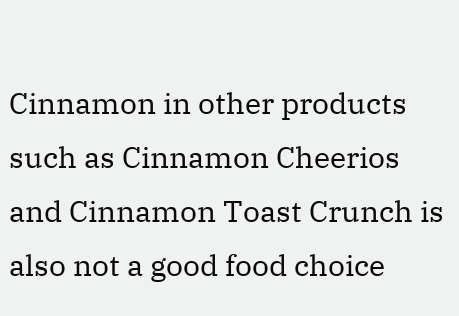Cinnamon in other products such as Cinnamon Cheerios and Cinnamon Toast Crunch is also not a good food choice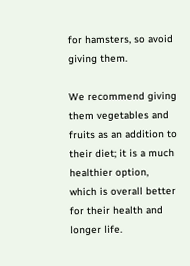for hamsters, so avoid giving them.

We recommend giving them vegetables and fruits as an addition to their diet; it is a much healthier option, which is overall better for their health and longer life.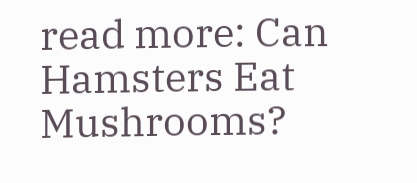read more: Can Hamsters Eat Mushrooms?